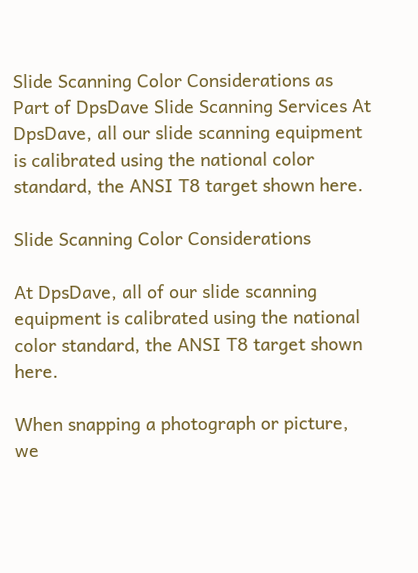Slide Scanning Color Considerations as Part of DpsDave Slide Scanning Services At DpsDave, all our slide scanning equipment is calibrated using the national color standard, the ANSI T8 target shown here.

Slide Scanning Color Considerations

At DpsDave, all of our slide scanning equipment is calibrated using the national color standard, the ANSI T8 target shown here.

When snapping a photograph or picture, we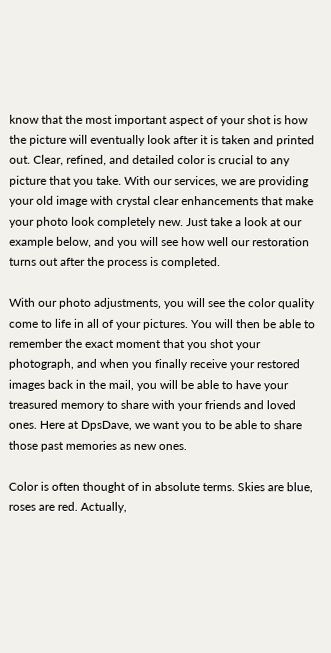know that the most important aspect of your shot is how the picture will eventually look after it is taken and printed out. Clear, refined, and detailed color is crucial to any picture that you take. With our services, we are providing your old image with crystal clear enhancements that make your photo look completely new. Just take a look at our example below, and you will see how well our restoration turns out after the process is completed.

With our photo adjustments, you will see the color quality come to life in all of your pictures. You will then be able to remember the exact moment that you shot your photograph, and when you finally receive your restored images back in the mail, you will be able to have your treasured memory to share with your friends and loved ones. Here at DpsDave, we want you to be able to share those past memories as new ones.

Color is often thought of in absolute terms. Skies are blue, roses are red. Actually,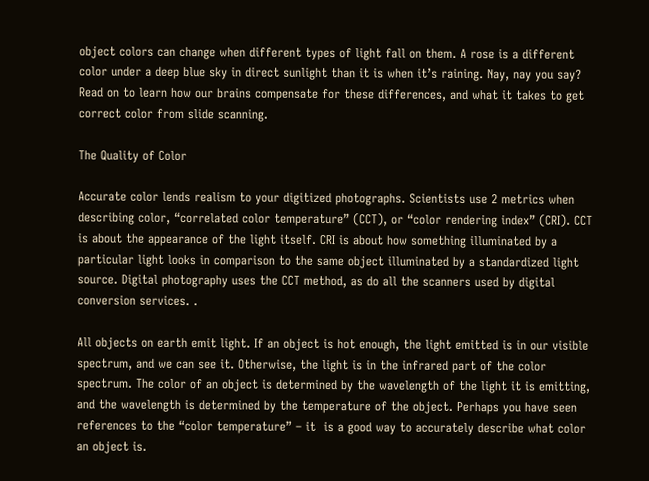object colors can change when different types of light fall on them. A rose is a different color under a deep blue sky in direct sunlight than it is when it’s raining. Nay, nay you say? Read on to learn how our brains compensate for these differences, and what it takes to get correct color from slide scanning.

The Quality of Color

Accurate color lends realism to your digitized photographs. Scientists use 2 metrics when describing color, “correlated color temperature” (CCT), or “color rendering index” (CRI). CCT is about the appearance of the light itself. CRI is about how something illuminated by a particular light looks in comparison to the same object illuminated by a standardized light source. Digital photography uses the CCT method, as do all the scanners used by digital conversion services. .

All objects on earth emit light. If an object is hot enough, the light emitted is in our visible spectrum, and we can see it. Otherwise, the light is in the infrared part of the color spectrum. The color of an object is determined by the wavelength of the light it is emitting, and the wavelength is determined by the temperature of the object. Perhaps you have seen references to the “color temperature” – it  is a good way to accurately describe what color an object is.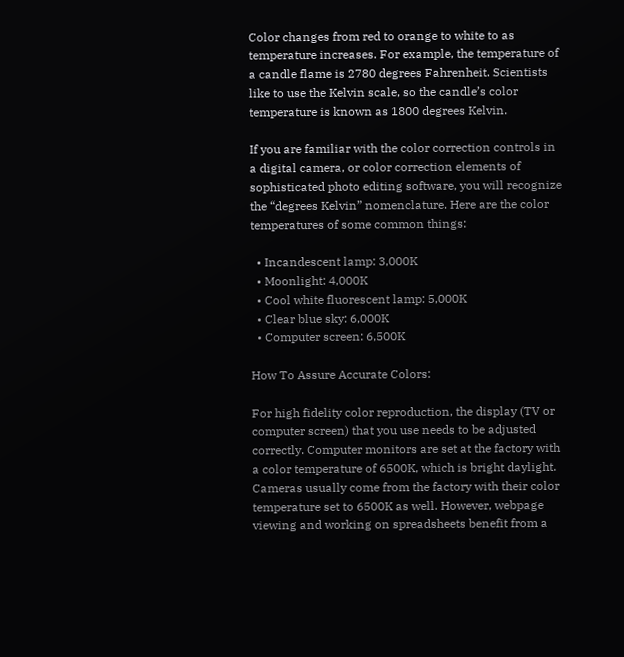Color changes from red to orange to white to as temperature increases. For example, the temperature of a candle flame is 2780 degrees Fahrenheit. Scientists like to use the Kelvin scale, so the candle’s color temperature is known as 1800 degrees Kelvin.

If you are familiar with the color correction controls in a digital camera, or color correction elements of sophisticated photo editing software, you will recognize the “degrees Kelvin” nomenclature. Here are the color temperatures of some common things:

  • Incandescent lamp: 3,000K
  • Moonlight: 4,000K
  • Cool white fluorescent lamp: 5,000K
  • Clear blue sky: 6,000K
  • Computer screen: 6,500K

How To Assure Accurate Colors:

For high fidelity color reproduction, the display (TV or computer screen) that you use needs to be adjusted correctly. Computer monitors are set at the factory with a color temperature of 6500K, which is bright daylight. Cameras usually come from the factory with their color temperature set to 6500K as well. However, webpage viewing and working on spreadsheets benefit from a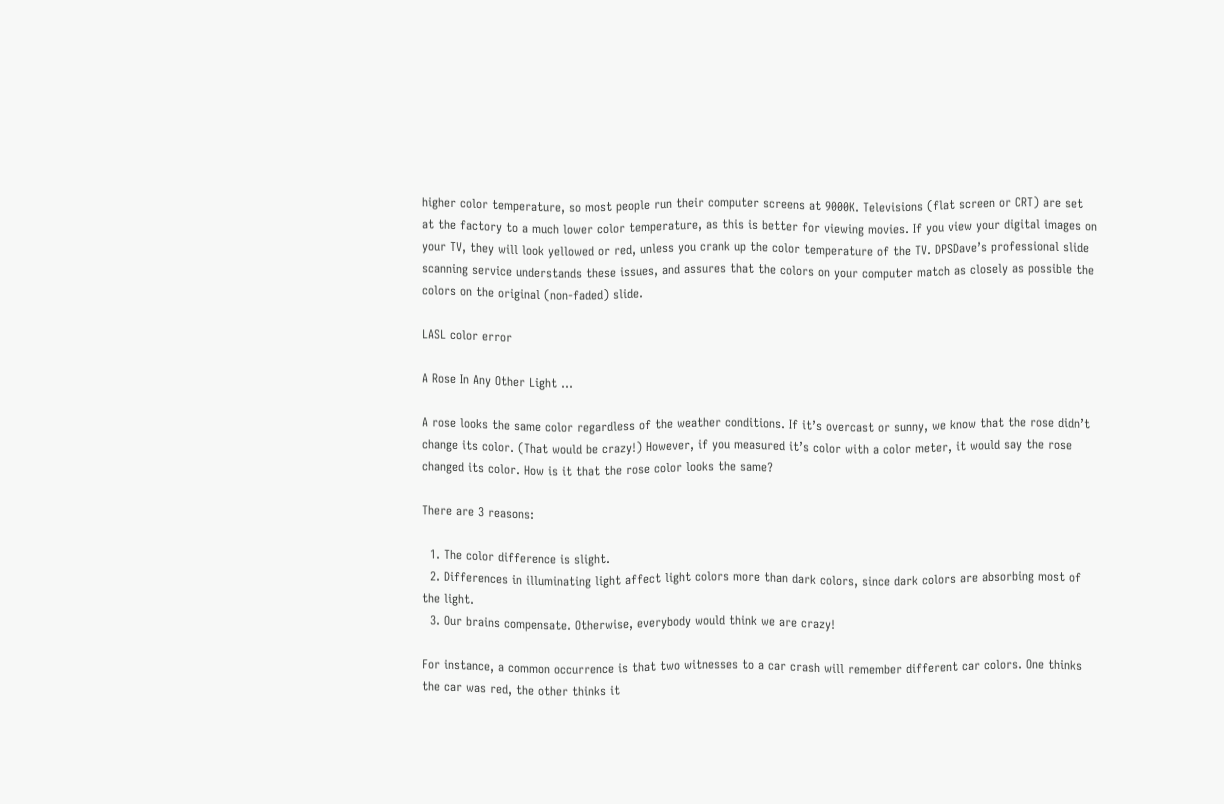higher color temperature, so most people run their computer screens at 9000K. Televisions (flat screen or CRT) are set at the factory to a much lower color temperature, as this is better for viewing movies. If you view your digital images on your TV, they will look yellowed or red, unless you crank up the color temperature of the TV. DPSDave’s professional slide scanning service understands these issues, and assures that the colors on your computer match as closely as possible the colors on the original (non-faded) slide.

LASL color error

A Rose In Any Other Light …

A rose looks the same color regardless of the weather conditions. If it’s overcast or sunny, we know that the rose didn’t change its color. (That would be crazy!) However, if you measured it’s color with a color meter, it would say the rose changed its color. How is it that the rose color looks the same?

There are 3 reasons:

  1. The color difference is slight.
  2. Differences in illuminating light affect light colors more than dark colors, since dark colors are absorbing most of the light.
  3. Our brains compensate. Otherwise, everybody would think we are crazy!

For instance, a common occurrence is that two witnesses to a car crash will remember different car colors. One thinks the car was red, the other thinks it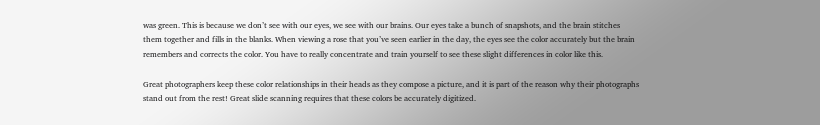was green. This is because we don’t see with our eyes, we see with our brains. Our eyes take a bunch of snapshots, and the brain stitches them together and fills in the blanks. When viewing a rose that you’ve seen earlier in the day, the eyes see the color accurately but the brain remembers and corrects the color. You have to really concentrate and train yourself to see these slight differences in color like this.

Great photographers keep these color relationships in their heads as they compose a picture, and it is part of the reason why their photographs stand out from the rest! Great slide scanning requires that these colors be accurately digitized.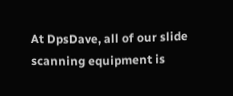At DpsDave, all of our slide scanning equipment is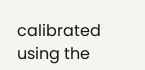calibrated using the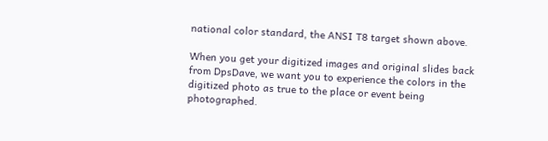national color standard, the ANSI T8 target shown above.

When you get your digitized images and original slides back from DpsDave, we want you to experience the colors in the digitized photo as true to the place or event being photographed.